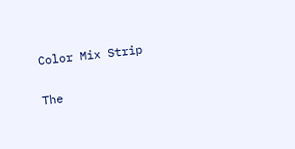Color Mix Strip

The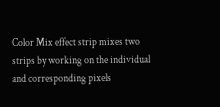Color Mix effect strip mixes two strips by working on the individual and corresponding pixels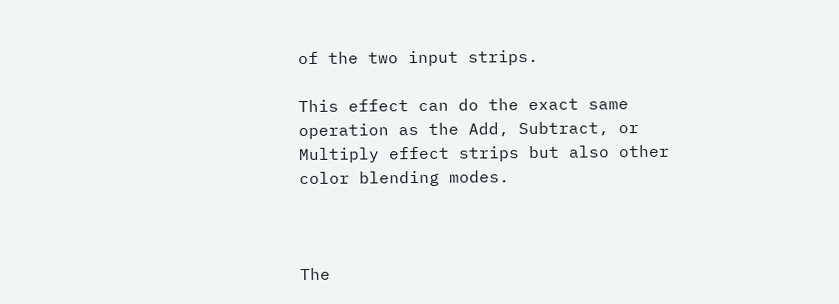of the two input strips.

This effect can do the exact same operation as the Add, Subtract, or Multiply effect strips but also other color blending modes.



The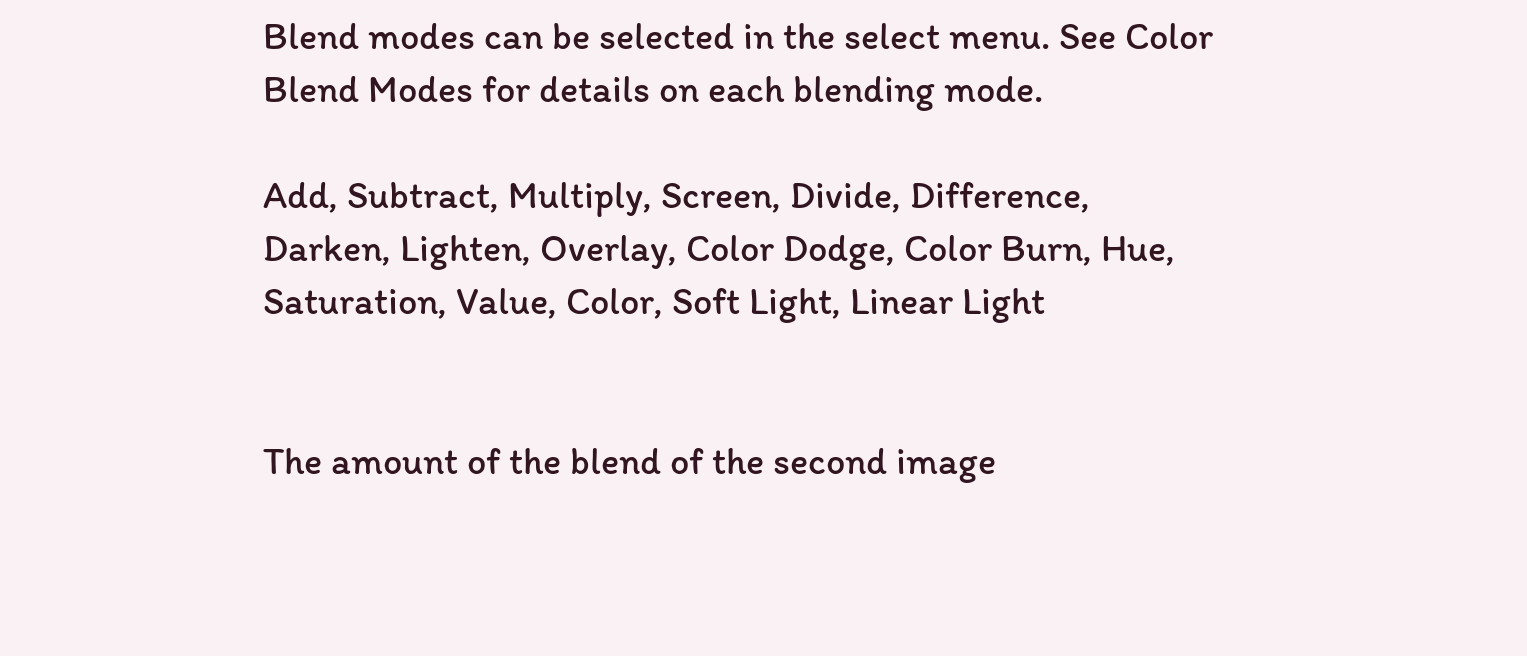Blend modes can be selected in the select menu. See Color Blend Modes for details on each blending mode.

Add, Subtract, Multiply, Screen, Divide, Difference, Darken, Lighten, Overlay, Color Dodge, Color Burn, Hue, Saturation, Value, Color, Soft Light, Linear Light


The amount of the blend of the second image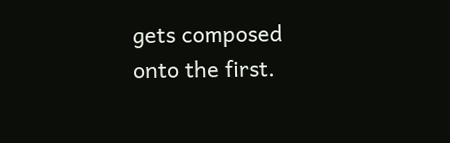gets composed onto the first.